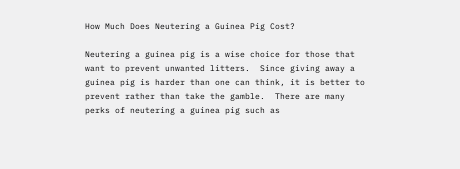How Much Does Neutering a Guinea Pig Cost?

Neutering a guinea pig is a wise choice for those that want to prevent unwanted litters.  Since giving away a guinea pig is harder than one can think, it is better to prevent rather than take the gamble.  There are many perks of neutering a guinea pig such as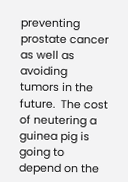preventing prostate cancer as well as avoiding tumors in the future.  The cost of neutering a guinea pig is going to depend on the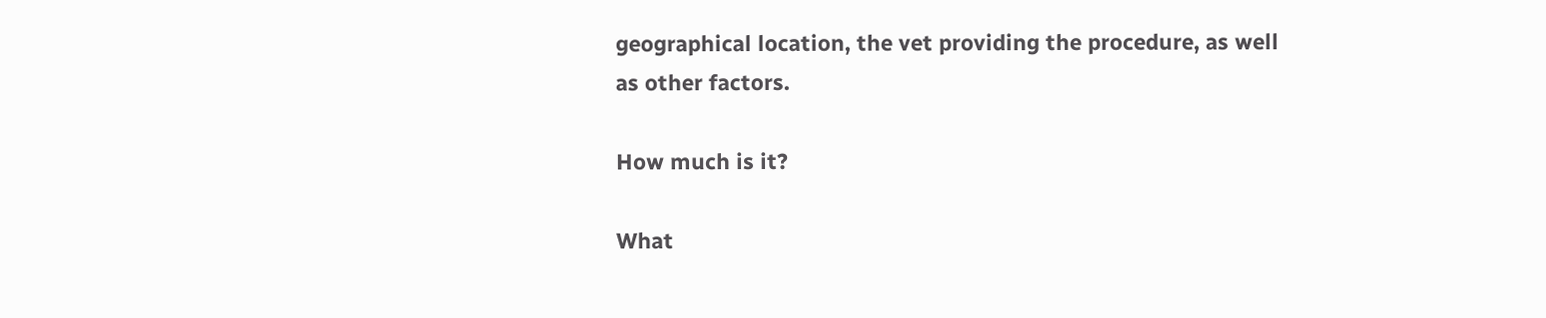geographical location, the vet providing the procedure, as well as other factors.

How much is it?

What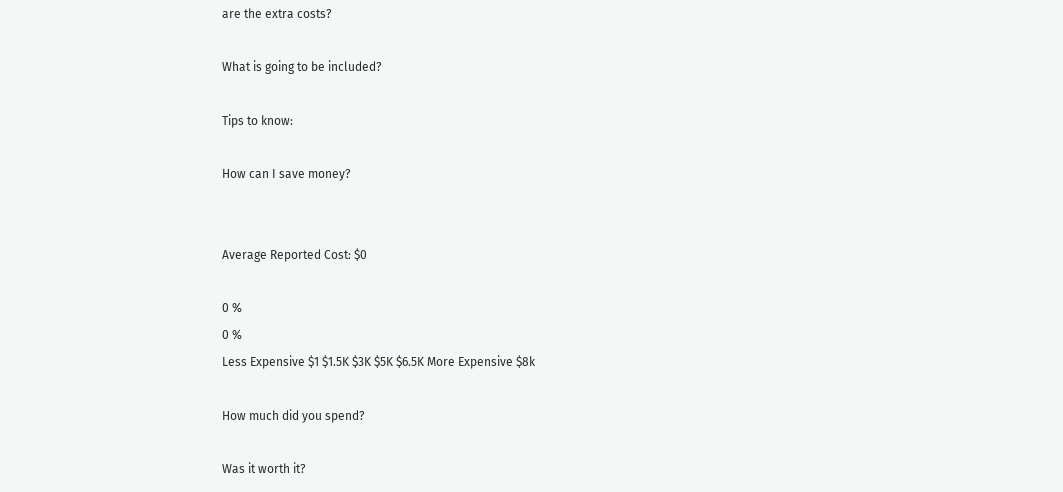are the extra costs?

What is going to be included?

Tips to know:

How can I save money?


Average Reported Cost: $0

0 %
0 %
Less Expensive $1 $1.5K $3K $5K $6.5K More Expensive $8k

How much did you spend?

Was it worth it?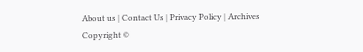About us | Contact Us | Privacy Policy | Archives
Copyright ©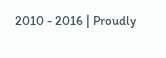2010 - 2016 | Proudly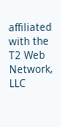affiliated with the T2 Web Network, LLC